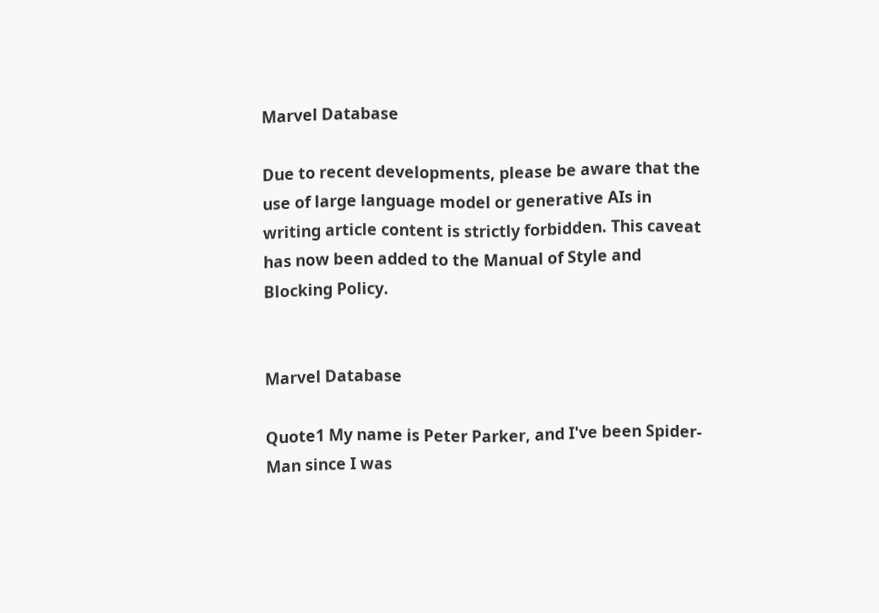Marvel Database

Due to recent developments, please be aware that the use of large language model or generative AIs in writing article content is strictly forbidden. This caveat has now been added to the Manual of Style and Blocking Policy.


Marvel Database

Quote1 My name is Peter Parker, and I've been Spider-Man since I was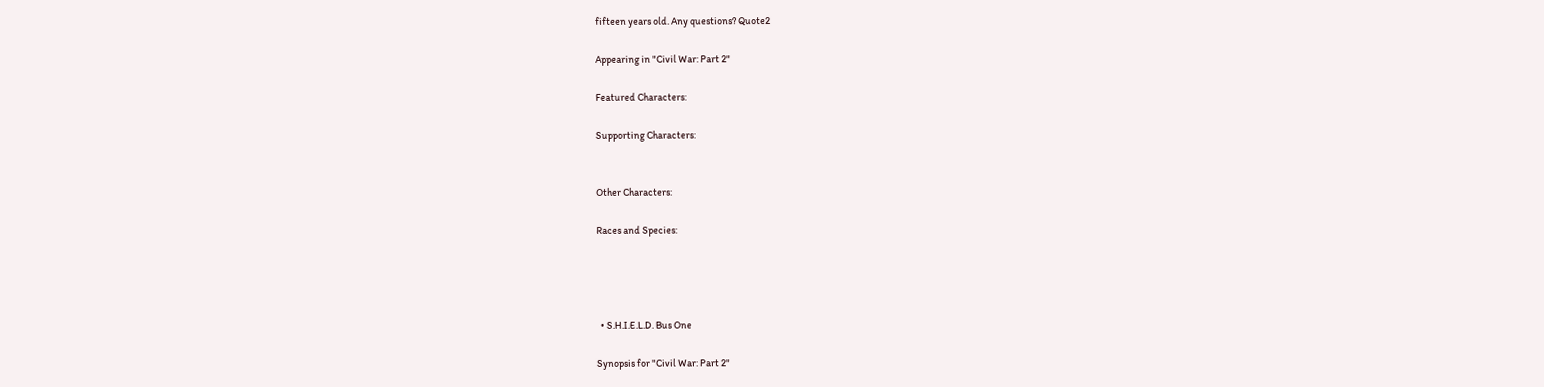fifteen years old. Any questions? Quote2

Appearing in "Civil War: Part 2"

Featured Characters:

Supporting Characters:


Other Characters:

Races and Species:




  • S.H.I.E.L.D. Bus One

Synopsis for "Civil War: Part 2"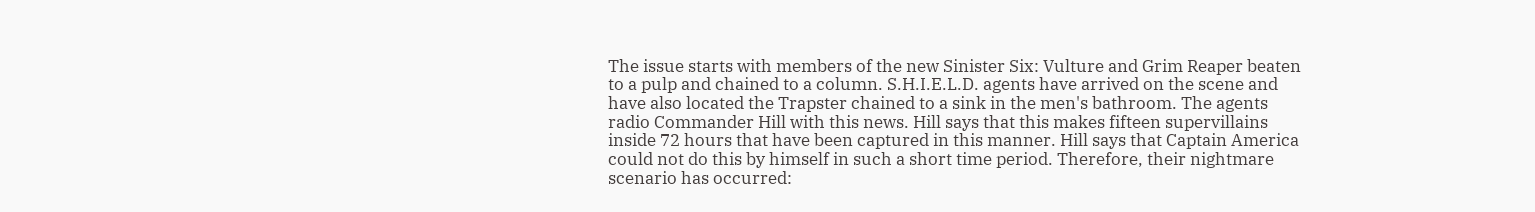The issue starts with members of the new Sinister Six: Vulture and Grim Reaper beaten to a pulp and chained to a column. S.H.I.E.L.D. agents have arrived on the scene and have also located the Trapster chained to a sink in the men's bathroom. The agents radio Commander Hill with this news. Hill says that this makes fifteen supervillains inside 72 hours that have been captured in this manner. Hill says that Captain America could not do this by himself in such a short time period. Therefore, their nightmare scenario has occurred: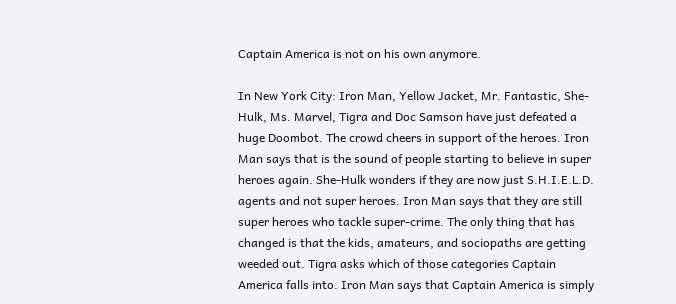Captain America is not on his own anymore.

In New York City: Iron Man, Yellow Jacket, Mr. Fantastic, She-Hulk, Ms. Marvel, Tigra and Doc Samson have just defeated a huge Doombot. The crowd cheers in support of the heroes. Iron Man says that is the sound of people starting to believe in super heroes again. She-Hulk wonders if they are now just S.H.I.E.L.D. agents and not super heroes. Iron Man says that they are still super heroes who tackle super-crime. The only thing that has changed is that the kids, amateurs, and sociopaths are getting weeded out. Tigra asks which of those categories Captain America falls into. Iron Man says that Captain America is simply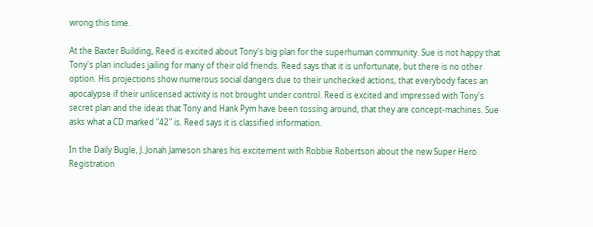wrong this time.

At the Baxter Building, Reed is excited about Tony's big plan for the superhuman community. Sue is not happy that Tony's plan includes jailing for many of their old friends. Reed says that it is unfortunate, but there is no other option. His projections show numerous social dangers due to their unchecked actions, that everybody faces an apocalypse if their unlicensed activity is not brought under control. Reed is excited and impressed with Tony's secret plan and the ideas that Tony and Hank Pym have been tossing around, that they are concept-machines. Sue asks what a CD marked "42" is. Reed says it is classified information.

In the Daily Bugle, J. Jonah Jameson shares his excitement with Robbie Robertson about the new Super Hero Registration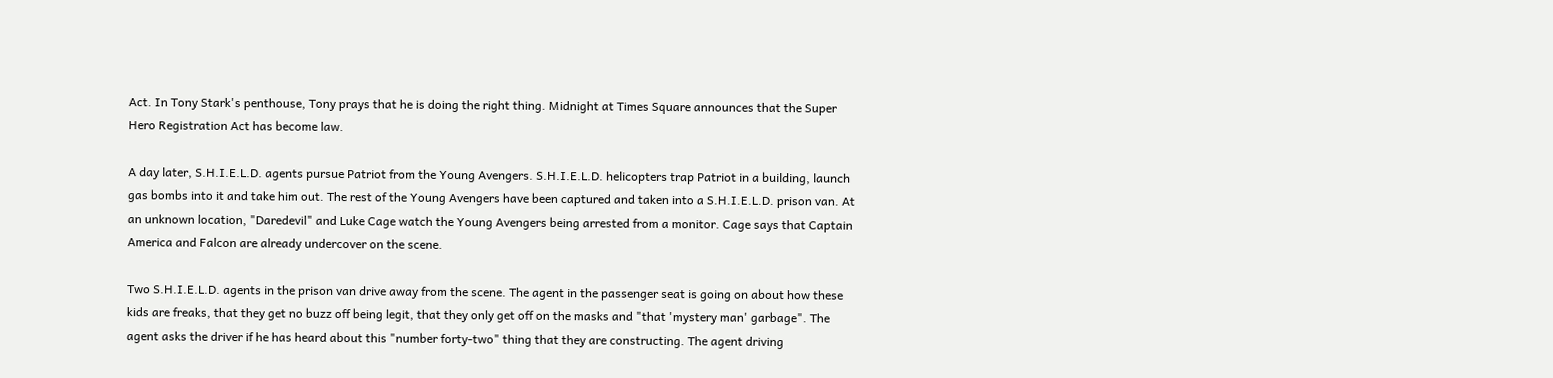Act. In Tony Stark's penthouse, Tony prays that he is doing the right thing. Midnight at Times Square announces that the Super Hero Registration Act has become law.

A day later, S.H.I.E.L.D. agents pursue Patriot from the Young Avengers. S.H.I.E.L.D. helicopters trap Patriot in a building, launch gas bombs into it and take him out. The rest of the Young Avengers have been captured and taken into a S.H.I.E.L.D. prison van. At an unknown location, "Daredevil" and Luke Cage watch the Young Avengers being arrested from a monitor. Cage says that Captain America and Falcon are already undercover on the scene.

Two S.H.I.E.L.D. agents in the prison van drive away from the scene. The agent in the passenger seat is going on about how these kids are freaks, that they get no buzz off being legit, that they only get off on the masks and "that 'mystery man' garbage". The agent asks the driver if he has heard about this "number forty-two" thing that they are constructing. The agent driving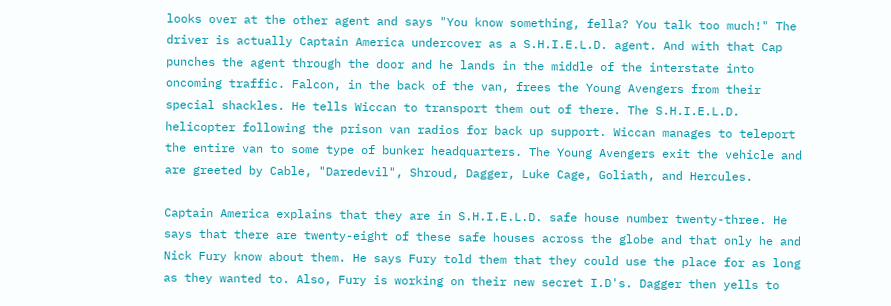looks over at the other agent and says "You know something, fella? You talk too much!" The driver is actually Captain America undercover as a S.H.I.E.L.D. agent. And with that Cap punches the agent through the door and he lands in the middle of the interstate into oncoming traffic. Falcon, in the back of the van, frees the Young Avengers from their special shackles. He tells Wiccan to transport them out of there. The S.H.I.E.L.D. helicopter following the prison van radios for back up support. Wiccan manages to teleport the entire van to some type of bunker headquarters. The Young Avengers exit the vehicle and are greeted by Cable, "Daredevil", Shroud, Dagger, Luke Cage, Goliath, and Hercules.

Captain America explains that they are in S.H.I.E.L.D. safe house number twenty-three. He says that there are twenty-eight of these safe houses across the globe and that only he and Nick Fury know about them. He says Fury told them that they could use the place for as long as they wanted to. Also, Fury is working on their new secret I.D's. Dagger then yells to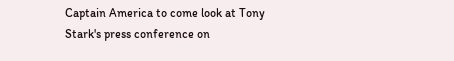Captain America to come look at Tony Stark's press conference on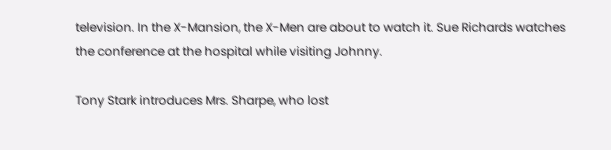television. In the X-Mansion, the X-Men are about to watch it. Sue Richards watches the conference at the hospital while visiting Johnny.

Tony Stark introduces Mrs. Sharpe, who lost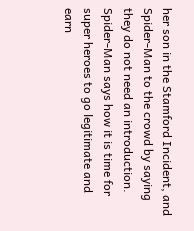her son in the Stamford Incident, and Spider-Man to the crowd by saying they do not need an introduction. Spider-Man says how it is time for super heroes to go legitimate and earn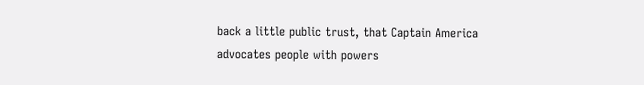back a little public trust, that Captain America advocates people with powers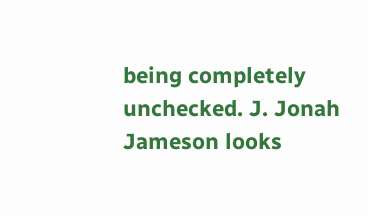being completely unchecked. J. Jonah Jameson looks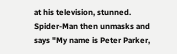at his television, stunned. Spider-Man then unmasks and says "My name is Peter Parker,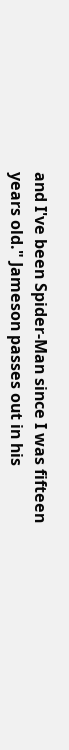and I've been Spider-Man since I was fifteen years old." Jameson passes out in his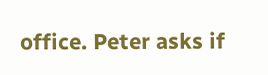office. Peter asks if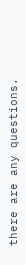there are any questions.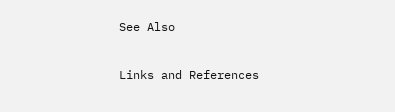See Also

Links and References